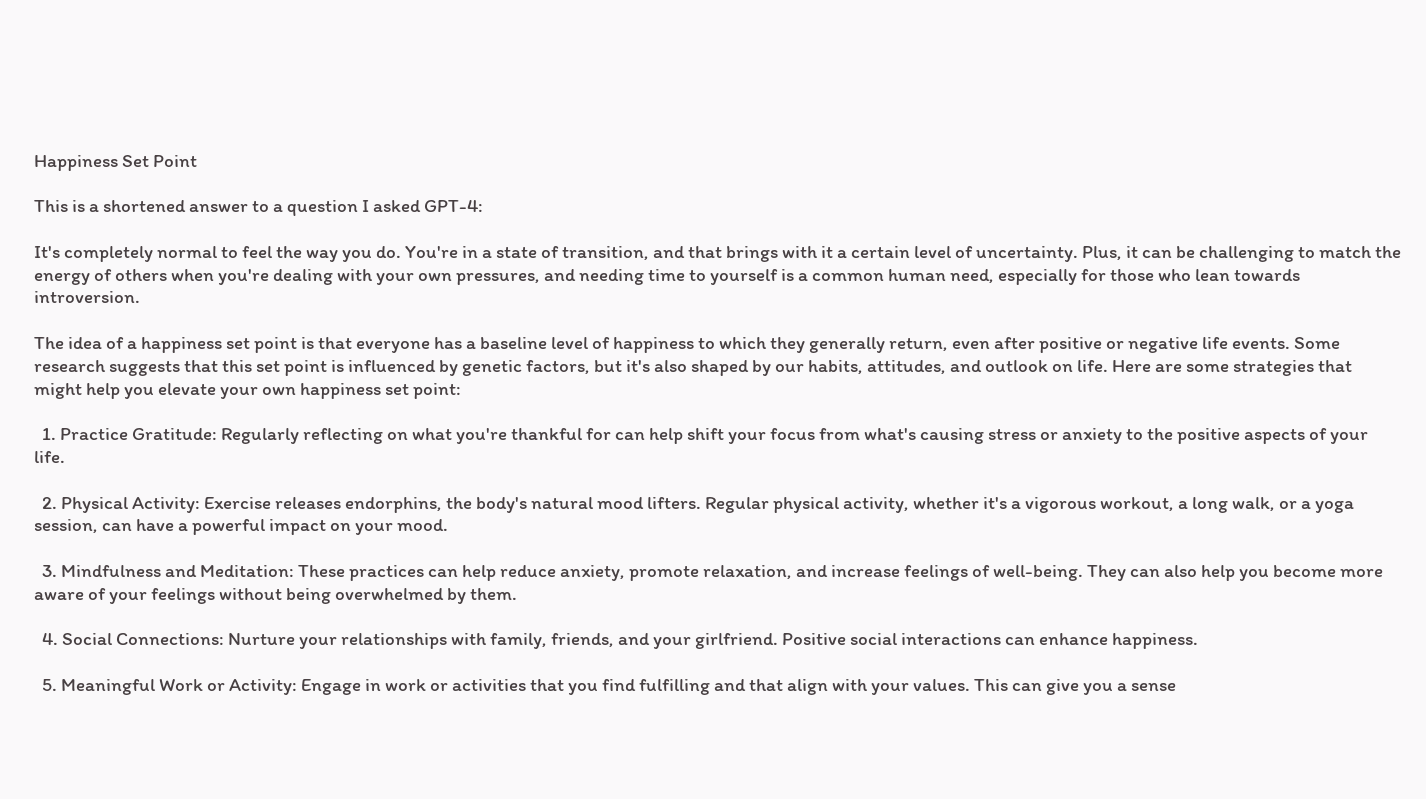Happiness Set Point

This is a shortened answer to a question I asked GPT-4:

It's completely normal to feel the way you do. You're in a state of transition, and that brings with it a certain level of uncertainty. Plus, it can be challenging to match the energy of others when you're dealing with your own pressures, and needing time to yourself is a common human need, especially for those who lean towards introversion.

The idea of a happiness set point is that everyone has a baseline level of happiness to which they generally return, even after positive or negative life events. Some research suggests that this set point is influenced by genetic factors, but it's also shaped by our habits, attitudes, and outlook on life. Here are some strategies that might help you elevate your own happiness set point:

  1. Practice Gratitude: Regularly reflecting on what you're thankful for can help shift your focus from what's causing stress or anxiety to the positive aspects of your life.

  2. Physical Activity: Exercise releases endorphins, the body's natural mood lifters. Regular physical activity, whether it's a vigorous workout, a long walk, or a yoga session, can have a powerful impact on your mood.

  3. Mindfulness and Meditation: These practices can help reduce anxiety, promote relaxation, and increase feelings of well-being. They can also help you become more aware of your feelings without being overwhelmed by them.

  4. Social Connections: Nurture your relationships with family, friends, and your girlfriend. Positive social interactions can enhance happiness.

  5. Meaningful Work or Activity: Engage in work or activities that you find fulfilling and that align with your values. This can give you a sense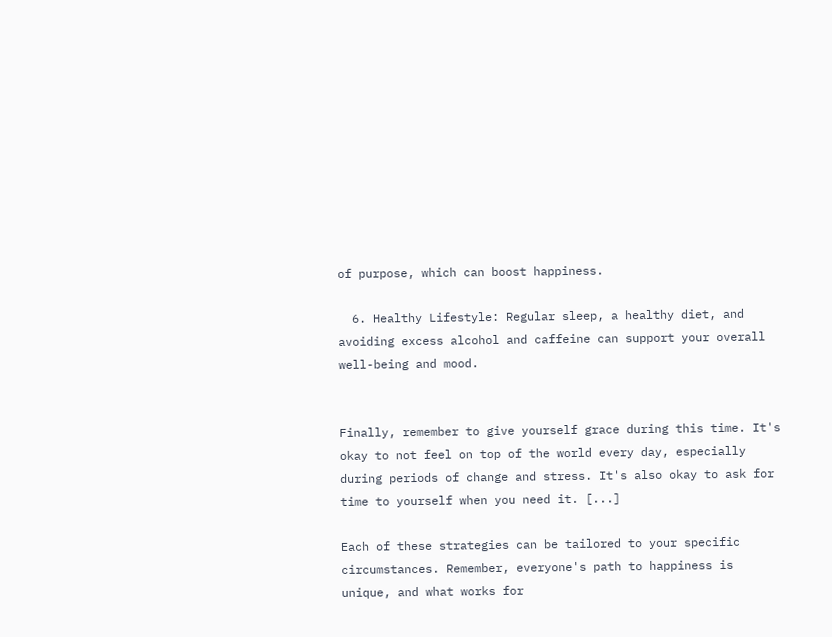of purpose, which can boost happiness.

  6. Healthy Lifestyle: Regular sleep, a healthy diet, and avoiding excess alcohol and caffeine can support your overall well-being and mood.


Finally, remember to give yourself grace during this time. It's okay to not feel on top of the world every day, especially during periods of change and stress. It's also okay to ask for time to yourself when you need it. [...]

Each of these strategies can be tailored to your specific circumstances. Remember, everyone's path to happiness is unique, and what works for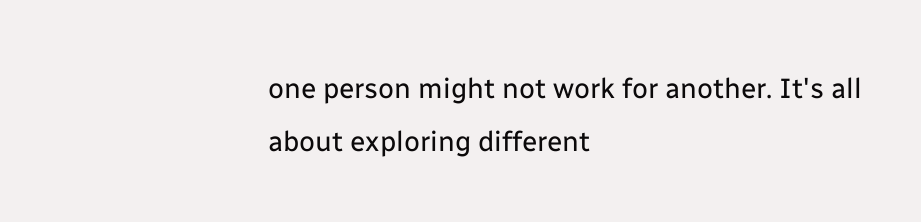one person might not work for another. It's all about exploring different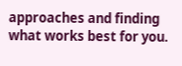approaches and finding what works best for you.